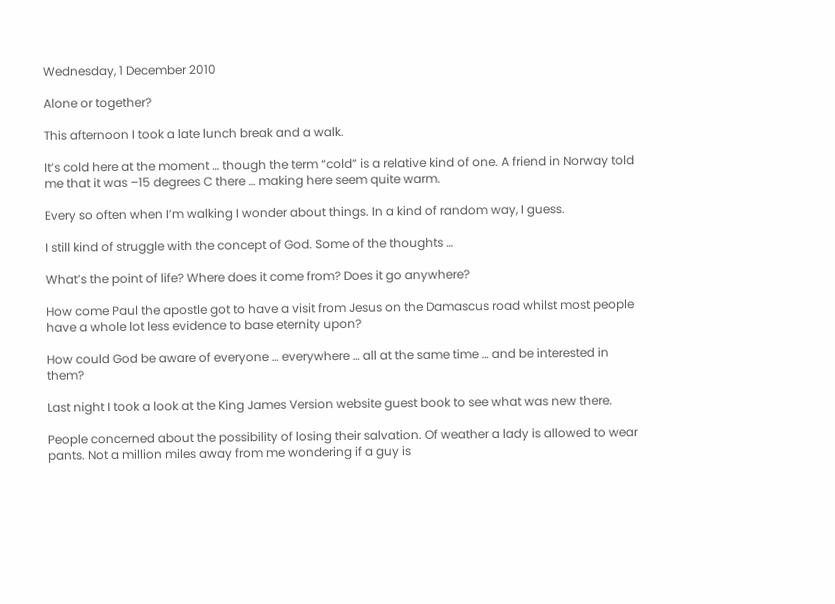Wednesday, 1 December 2010

Alone or together?

This afternoon I took a late lunch break and a walk.

It’s cold here at the moment … though the term “cold” is a relative kind of one. A friend in Norway told me that it was –15 degrees C there … making here seem quite warm.

Every so often when I’m walking I wonder about things. In a kind of random way, I guess.

I still kind of struggle with the concept of God. Some of the thoughts …

What’s the point of life? Where does it come from? Does it go anywhere?

How come Paul the apostle got to have a visit from Jesus on the Damascus road whilst most people have a whole lot less evidence to base eternity upon?

How could God be aware of everyone … everywhere … all at the same time … and be interested in them?

Last night I took a look at the King James Version website guest book to see what was new there.

People concerned about the possibility of losing their salvation. Of weather a lady is allowed to wear pants. Not a million miles away from me wondering if a guy is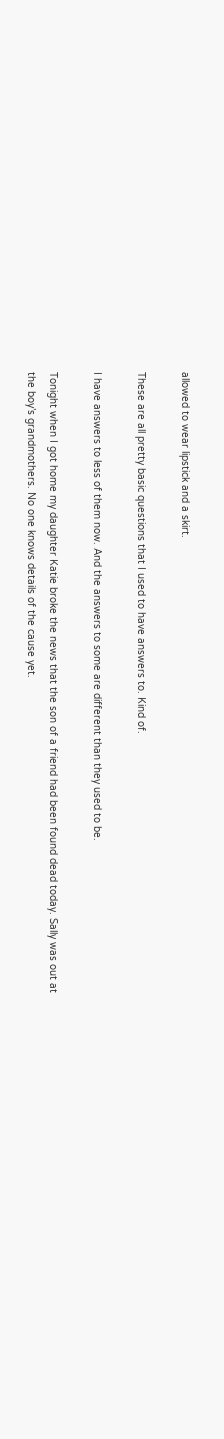allowed to wear lipstick and a skirt.

These are all pretty basic questions that I used to have answers to. Kind of.

I have answers to less of them now. And the answers to some are different than they used to be.

Tonight when I got home my daughter Katie broke the news that the son of a friend had been found dead today. Sally was out at the boy’s grandmothers. No one knows details of the cause yet.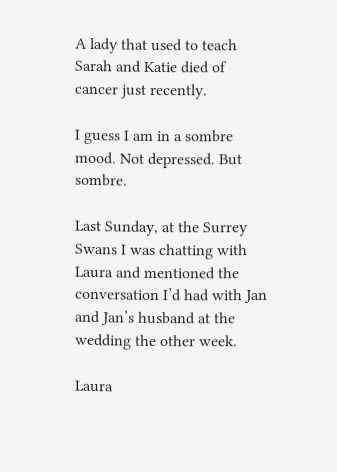A lady that used to teach Sarah and Katie died of cancer just recently.

I guess I am in a sombre mood. Not depressed. But sombre.

Last Sunday, at the Surrey Swans I was chatting with Laura and mentioned the conversation I’d had with Jan and Jan’s husband at the wedding the other week.

Laura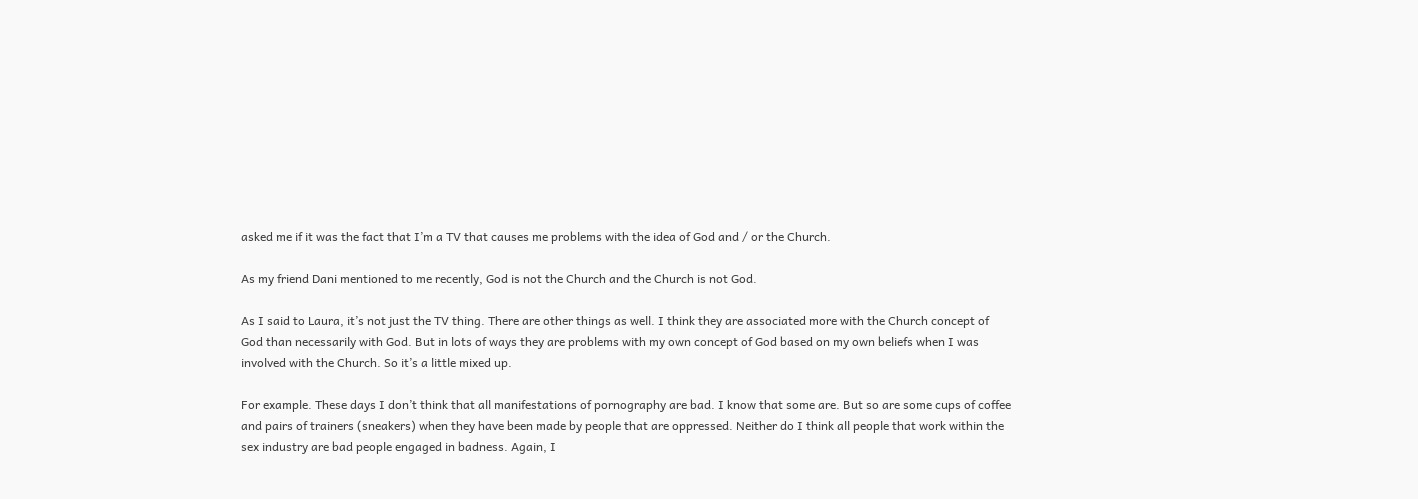asked me if it was the fact that I’m a TV that causes me problems with the idea of God and / or the Church.

As my friend Dani mentioned to me recently, God is not the Church and the Church is not God.

As I said to Laura, it’s not just the TV thing. There are other things as well. I think they are associated more with the Church concept of God than necessarily with God. But in lots of ways they are problems with my own concept of God based on my own beliefs when I was involved with the Church. So it’s a little mixed up.

For example. These days I don’t think that all manifestations of pornography are bad. I know that some are. But so are some cups of coffee and pairs of trainers (sneakers) when they have been made by people that are oppressed. Neither do I think all people that work within the sex industry are bad people engaged in badness. Again, I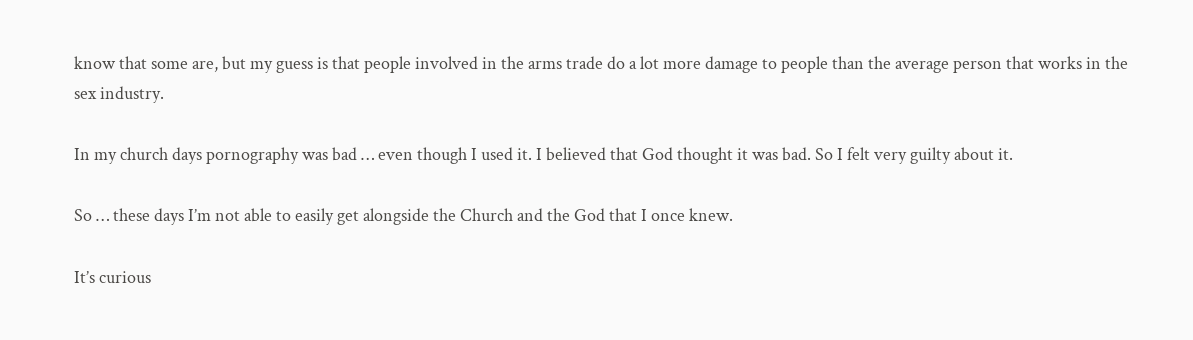know that some are, but my guess is that people involved in the arms trade do a lot more damage to people than the average person that works in the sex industry.

In my church days pornography was bad … even though I used it. I believed that God thought it was bad. So I felt very guilty about it.

So … these days I’m not able to easily get alongside the Church and the God that I once knew.

It’s curious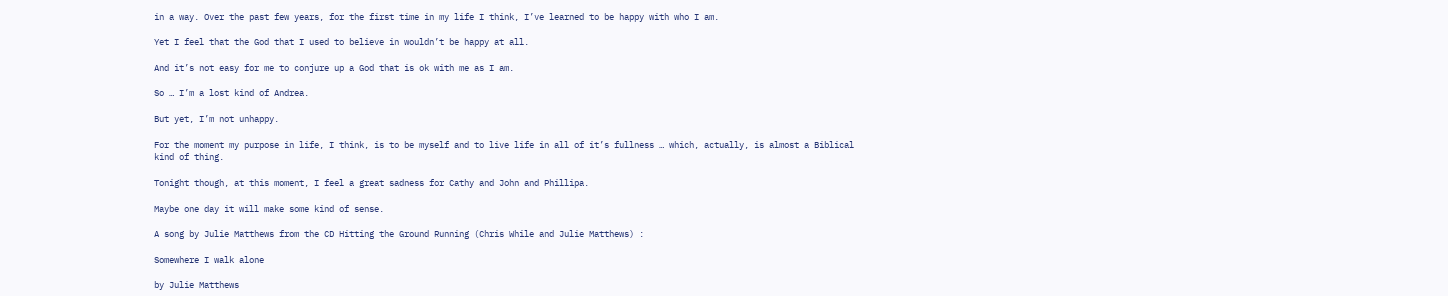in a way. Over the past few years, for the first time in my life I think, I’ve learned to be happy with who I am.

Yet I feel that the God that I used to believe in wouldn’t be happy at all.

And it’s not easy for me to conjure up a God that is ok with me as I am.

So … I’m a lost kind of Andrea.

But yet, I’m not unhappy.

For the moment my purpose in life, I think, is to be myself and to live life in all of it’s fullness … which, actually, is almost a Biblical kind of thing.

Tonight though, at this moment, I feel a great sadness for Cathy and John and Phillipa.

Maybe one day it will make some kind of sense.

A song by Julie Matthews from the CD Hitting the Ground Running (Chris While and Julie Matthews) :

Somewhere I walk alone

by Julie Matthews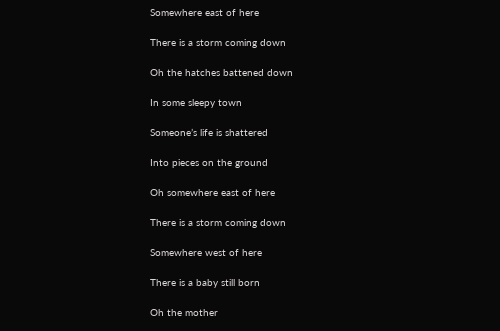Somewhere east of here

There is a storm coming down

Oh the hatches battened down

In some sleepy town

Someone’s life is shattered

Into pieces on the ground

Oh somewhere east of here

There is a storm coming down

Somewhere west of here

There is a baby still born

Oh the mother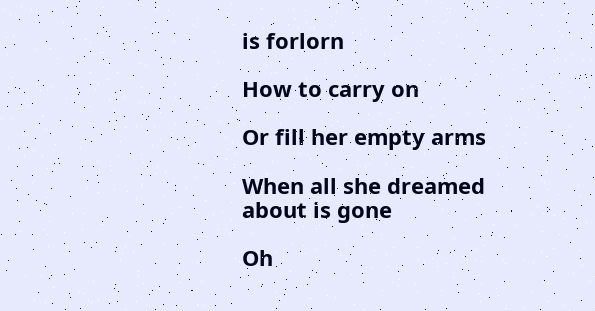is forlorn

How to carry on

Or fill her empty arms

When all she dreamed about is gone

Oh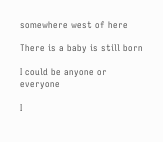somewhere west of here

There is a baby is still born

I could be anyone or everyone

I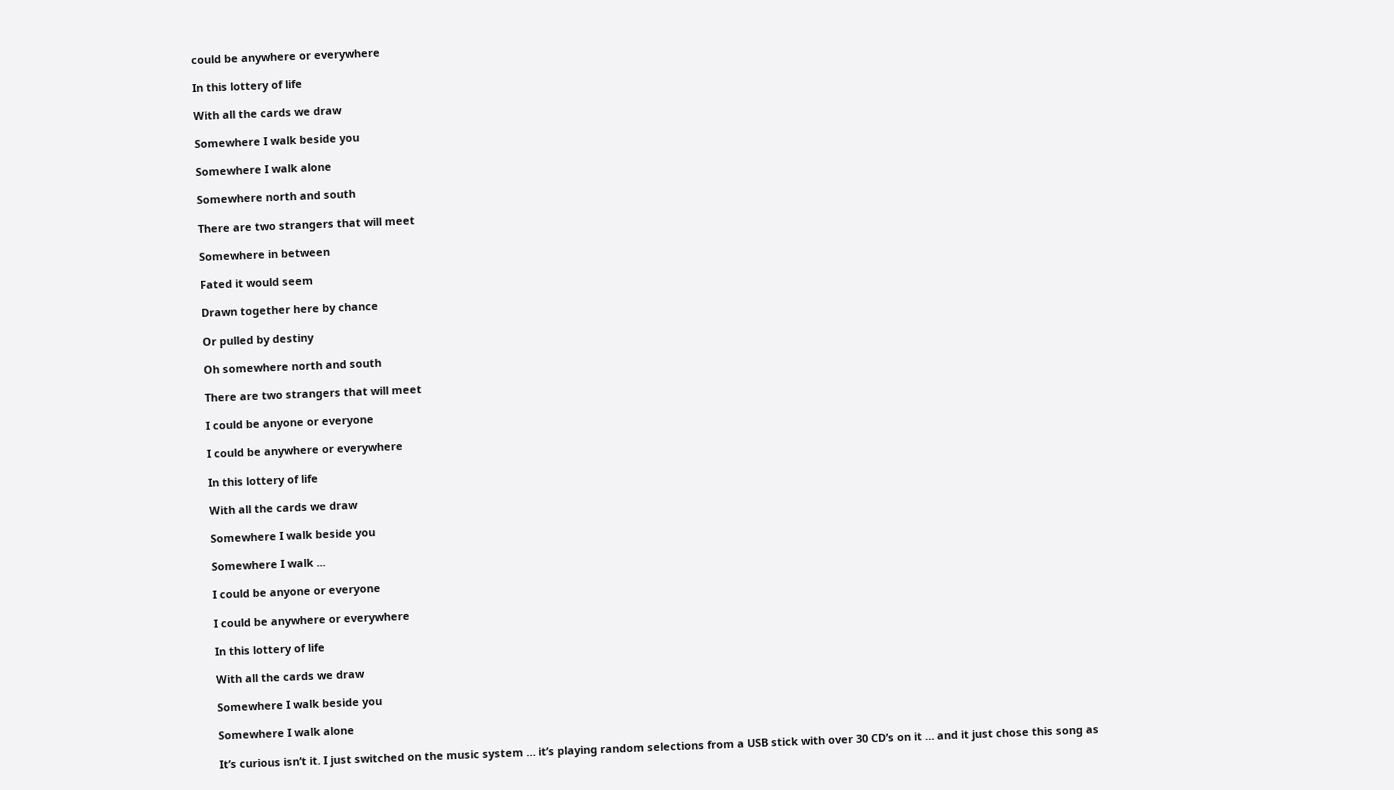could be anywhere or everywhere

In this lottery of life

With all the cards we draw

Somewhere I walk beside you

Somewhere I walk alone

Somewhere north and south

There are two strangers that will meet

Somewhere in between

Fated it would seem

Drawn together here by chance

Or pulled by destiny

Oh somewhere north and south

There are two strangers that will meet

I could be anyone or everyone

I could be anywhere or everywhere

In this lottery of life

With all the cards we draw

Somewhere I walk beside you

Somewhere I walk ...

I could be anyone or everyone

I could be anywhere or everywhere

In this lottery of life

With all the cards we draw

Somewhere I walk beside you

Somewhere I walk alone

It’s curious isn’t it. I just switched on the music system … it’s playing random selections from a USB stick with over 30 CD’s on it … and it just chose this song as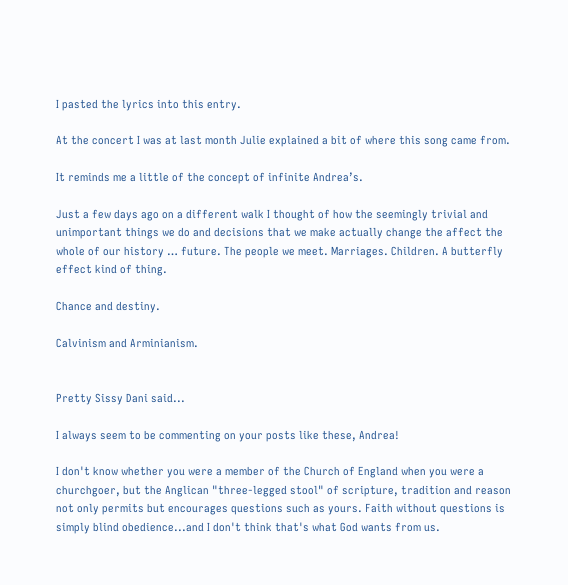I pasted the lyrics into this entry.

At the concert I was at last month Julie explained a bit of where this song came from.

It reminds me a little of the concept of infinite Andrea’s.

Just a few days ago on a different walk I thought of how the seemingly trivial and unimportant things we do and decisions that we make actually change the affect the whole of our history … future. The people we meet. Marriages. Children. A butterfly effect kind of thing.

Chance and destiny.

Calvinism and Arminianism.


Pretty Sissy Dani said...

I always seem to be commenting on your posts like these, Andrea!

I don't know whether you were a member of the Church of England when you were a churchgoer, but the Anglican "three-legged stool" of scripture, tradition and reason not only permits but encourages questions such as yours. Faith without questions is simply blind obedience...and I don't think that's what God wants from us.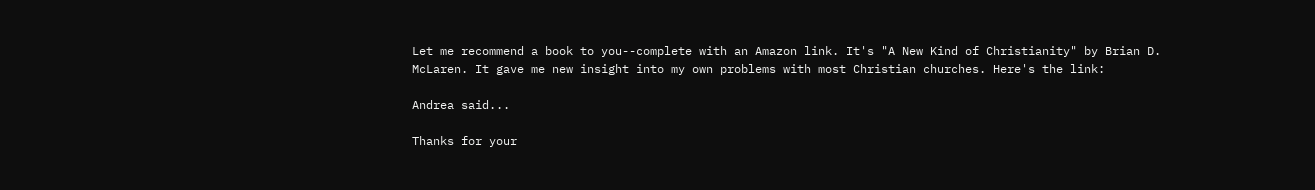Let me recommend a book to you--complete with an Amazon link. It's "A New Kind of Christianity" by Brian D. McLaren. It gave me new insight into my own problems with most Christian churches. Here's the link:

Andrea said...

Thanks for your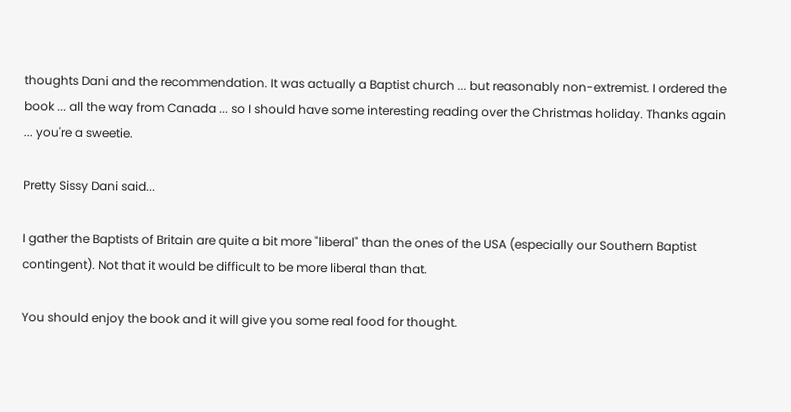thoughts Dani and the recommendation. It was actually a Baptist church ... but reasonably non-extremist. I ordered the book ... all the way from Canada ... so I should have some interesting reading over the Christmas holiday. Thanks again ... you're a sweetie.

Pretty Sissy Dani said...

I gather the Baptists of Britain are quite a bit more "liberal" than the ones of the USA (especially our Southern Baptist contingent). Not that it would be difficult to be more liberal than that.

You should enjoy the book and it will give you some real food for thought.